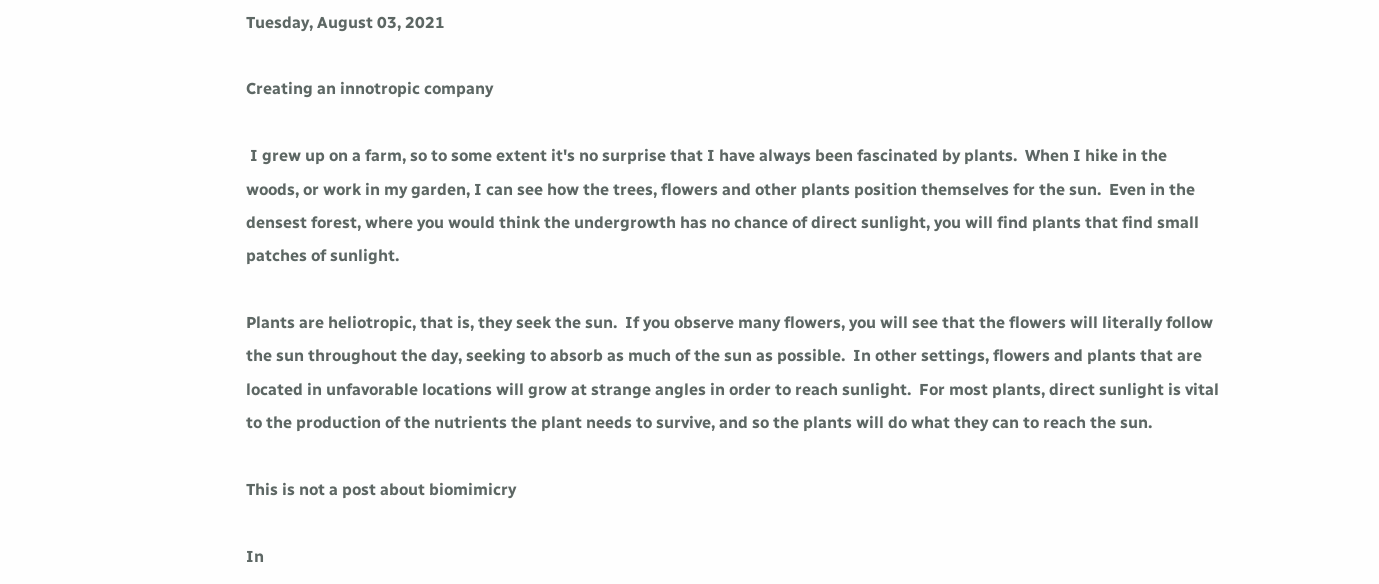Tuesday, August 03, 2021

Creating an innotropic company

 I grew up on a farm, so to some extent it's no surprise that I have always been fascinated by plants.  When I hike in the woods, or work in my garden, I can see how the trees, flowers and other plants position themselves for the sun.  Even in the densest forest, where you would think the undergrowth has no chance of direct sunlight, you will find plants that find small patches of sunlight.

Plants are heliotropic, that is, they seek the sun.  If you observe many flowers, you will see that the flowers will literally follow the sun throughout the day, seeking to absorb as much of the sun as possible.  In other settings, flowers and plants that are located in unfavorable locations will grow at strange angles in order to reach sunlight.  For most plants, direct sunlight is vital to the production of the nutrients the plant needs to survive, and so the plants will do what they can to reach the sun.

This is not a post about biomimicry

In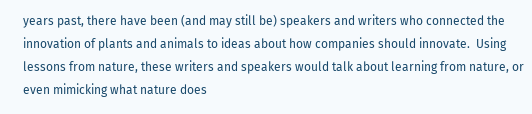years past, there have been (and may still be) speakers and writers who connected the innovation of plants and animals to ideas about how companies should innovate.  Using lessons from nature, these writers and speakers would talk about learning from nature, or even mimicking what nature does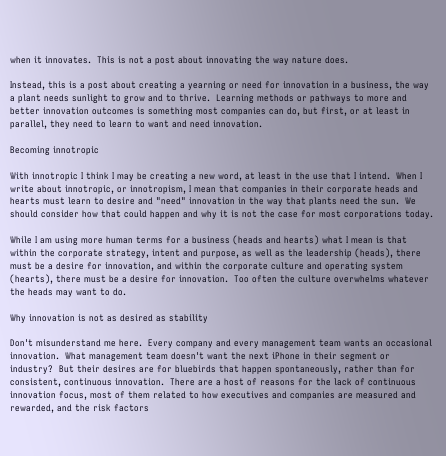when it innovates.  This is not a post about innovating the way nature does.

Instead, this is a post about creating a yearning or need for innovation in a business, the way a plant needs sunlight to grow and to thrive.  Learning methods or pathways to more and better innovation outcomes is something most companies can do, but first, or at least in parallel, they need to learn to want and need innovation.

Becoming innotropic

With innotropic I think I may be creating a new word, at least in the use that I intend.  When I write about innotropic, or innotropism, I mean that companies in their corporate heads and hearts must learn to desire and "need" innovation in the way that plants need the sun.  We should consider how that could happen and why it is not the case for most corporations today.

While I am using more human terms for a business (heads and hearts) what I mean is that within the corporate strategy, intent and purpose, as well as the leadership (heads), there must be a desire for innovation, and within the corporate culture and operating system (hearts), there must be a desire for innovation.  Too often the culture overwhelms whatever the heads may want to do.

Why innovation is not as desired as stability

Don't misunderstand me here.  Every company and every management team wants an occasional innovation.  What management team doesn't want the next iPhone in their segment or industry?  But their desires are for bluebirds that happen spontaneously, rather than for consistent, continuous innovation.  There are a host of reasons for the lack of continuous innovation focus, most of them related to how executives and companies are measured and rewarded, and the risk factors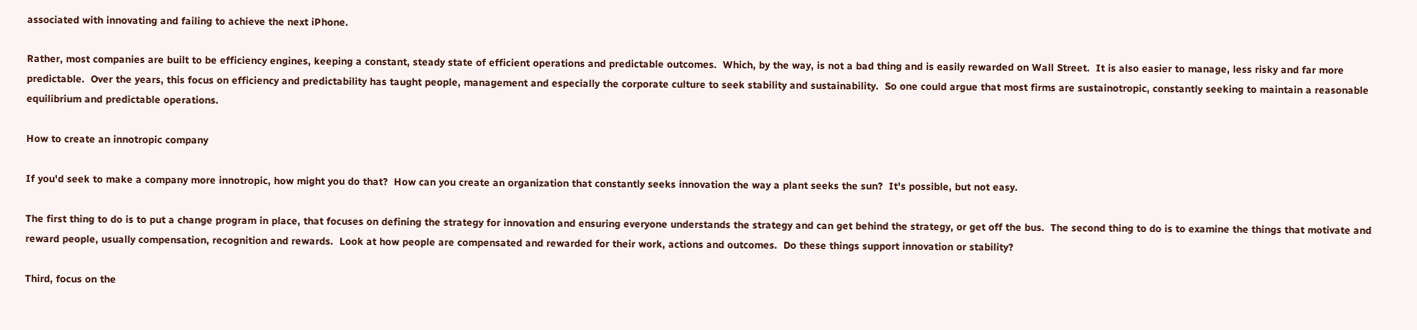associated with innovating and failing to achieve the next iPhone.

Rather, most companies are built to be efficiency engines, keeping a constant, steady state of efficient operations and predictable outcomes.  Which, by the way, is not a bad thing and is easily rewarded on Wall Street.  It is also easier to manage, less risky and far more predictable.  Over the years, this focus on efficiency and predictability has taught people, management and especially the corporate culture to seek stability and sustainability.  So one could argue that most firms are sustainotropic, constantly seeking to maintain a reasonable equilibrium and predictable operations.

How to create an innotropic company

If you'd seek to make a company more innotropic, how might you do that?  How can you create an organization that constantly seeks innovation the way a plant seeks the sun?  It's possible, but not easy.

The first thing to do is to put a change program in place, that focuses on defining the strategy for innovation and ensuring everyone understands the strategy and can get behind the strategy, or get off the bus.  The second thing to do is to examine the things that motivate and reward people, usually compensation, recognition and rewards.  Look at how people are compensated and rewarded for their work, actions and outcomes.  Do these things support innovation or stability?

Third, focus on the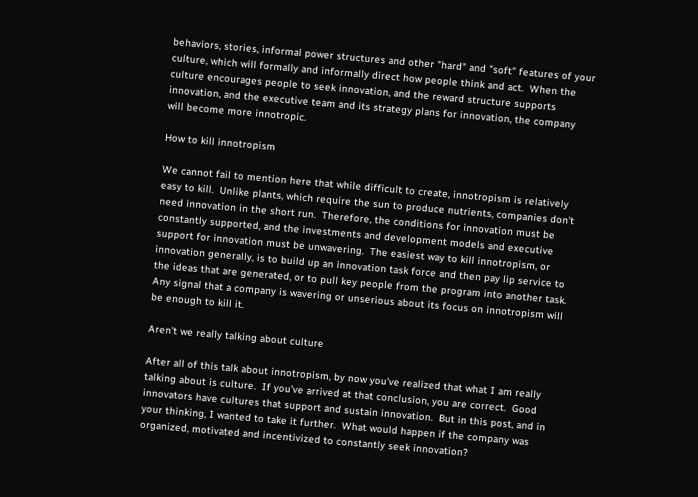behaviors, stories, informal power structures and other "hard" and "soft" features of your culture, which will formally and informally direct how people think and act.  When the culture encourages people to seek innovation, and the reward structure supports innovation, and the executive team and its strategy plans for innovation, the company will become more innotropic.

How to kill innotropism

We cannot fail to mention here that while difficult to create, innotropism is relatively easy to kill.  Unlike plants, which require the sun to produce nutrients, companies don't need innovation in the short run.  Therefore, the conditions for innovation must be constantly supported, and the investments and development models and executive support for innovation must be unwavering.  The easiest way to kill innotropism, or innovation generally, is to build up an innovation task force and then pay lip service to the ideas that are generated, or to pull key people from the program into another task.  Any signal that a company is wavering or unserious about its focus on innotropism will be enough to kill it.

Aren't we really talking about culture

After all of this talk about innotropism, by now you've realized that what I am really talking about is culture.  If you've arrived at that conclusion, you are correct.  Good innovators have cultures that support and sustain innovation.  But in this post, and in your thinking, I wanted to take it further.  What would happen if the company was organized, motivated and incentivized to constantly seek innovation?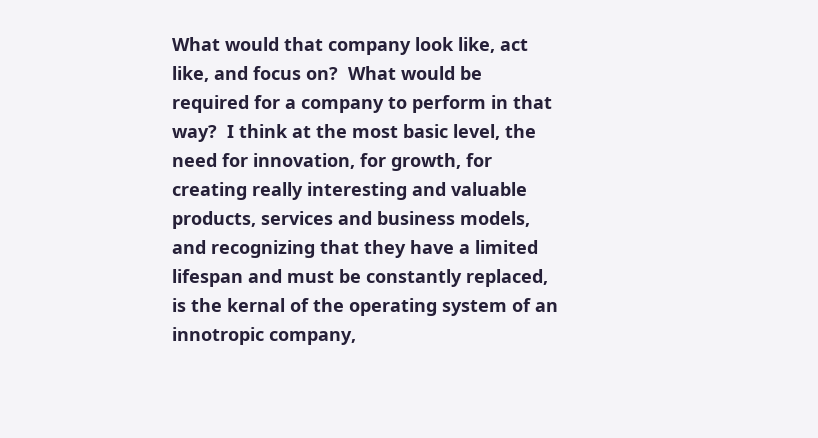What would that company look like, act like, and focus on?  What would be required for a company to perform in that way?  I think at the most basic level, the need for innovation, for growth, for creating really interesting and valuable products, services and business models, and recognizing that they have a limited lifespan and must be constantly replaced, is the kernal of the operating system of an innotropic company,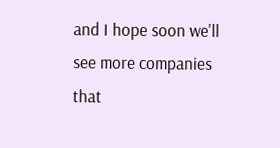and I hope soon we'll see more companies that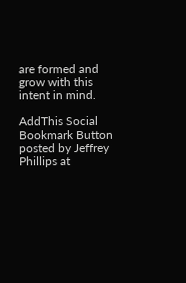are formed and grow with this intent in mind.

AddThis Social Bookmark Button
posted by Jeffrey Phillips at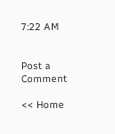7:22 AM


Post a Comment

<< Home